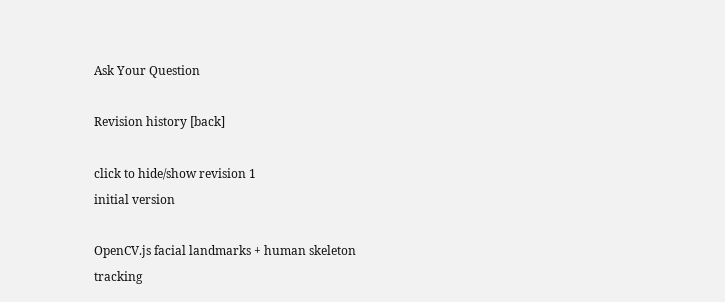Ask Your Question

Revision history [back]

click to hide/show revision 1
initial version

OpenCV.js facial landmarks + human skeleton tracking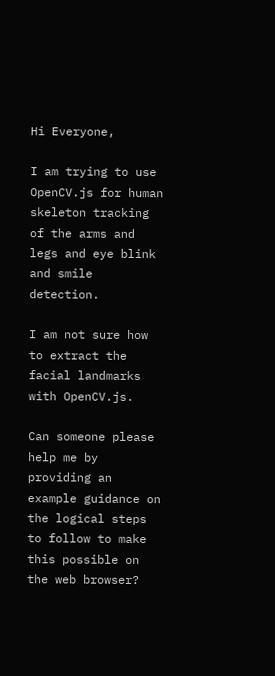Hi Everyone,

I am trying to use OpenCV.js for human skeleton tracking of the arms and legs and eye blink and smile detection.

I am not sure how to extract the facial landmarks with OpenCV.js.

Can someone please help me by providing an example guidance on the logical steps to follow to make this possible on the web browser?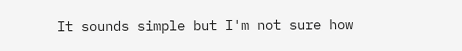It sounds simple but I'm not sure how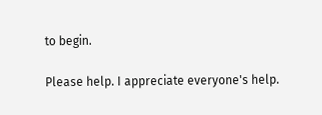to begin.

Please help. I appreciate everyone's help.